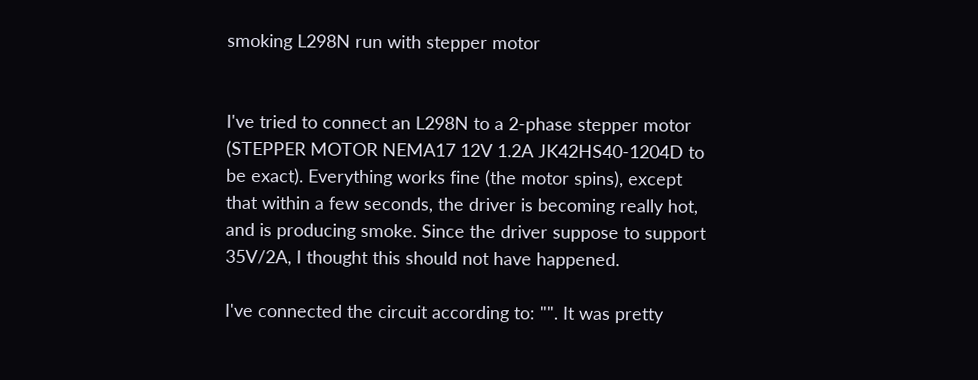smoking L298N run with stepper motor


I've tried to connect an L298N to a 2-phase stepper motor (STEPPER MOTOR NEMA17 12V 1.2A JK42HS40-1204D to be exact). Everything works fine (the motor spins), except that within a few seconds, the driver is becoming really hot, and is producing smoke. Since the driver suppose to support 35V/2A, I thought this should not have happened.

I've connected the circuit according to: "". It was pretty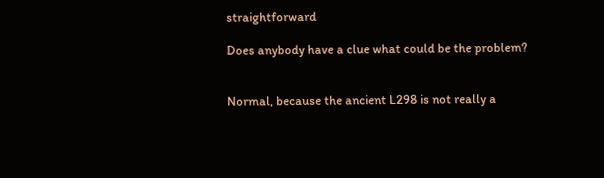straightforward

Does anybody have a clue what could be the problem?


Normal, because the ancient L298 is not really a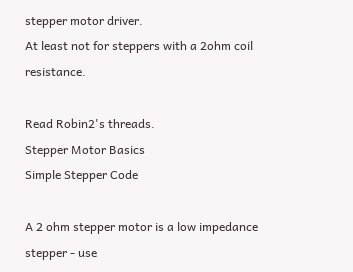stepper motor driver.
At least not for steppers with a 2ohm coil resistance.

Read Robin2's threads.
Stepper Motor Basics
Simple Stepper Code

A 2 ohm stepper motor is a low impedance stepper - use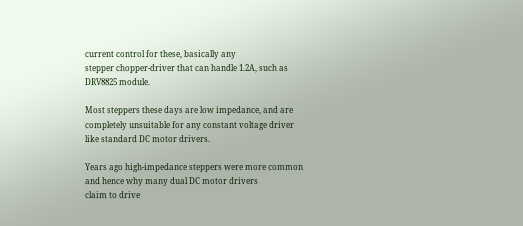current control for these, basically any
stepper chopper-driver that can handle 1.2A, such as DRV8825 module.

Most steppers these days are low impedance, and are completely unsuitable for any constant voltage driver
like standard DC motor drivers.

Years ago high-impedance steppers were more common and hence why many dual DC motor drivers
claim to drive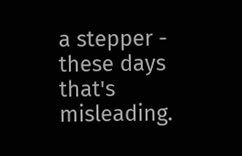a stepper - these days that's misleading.